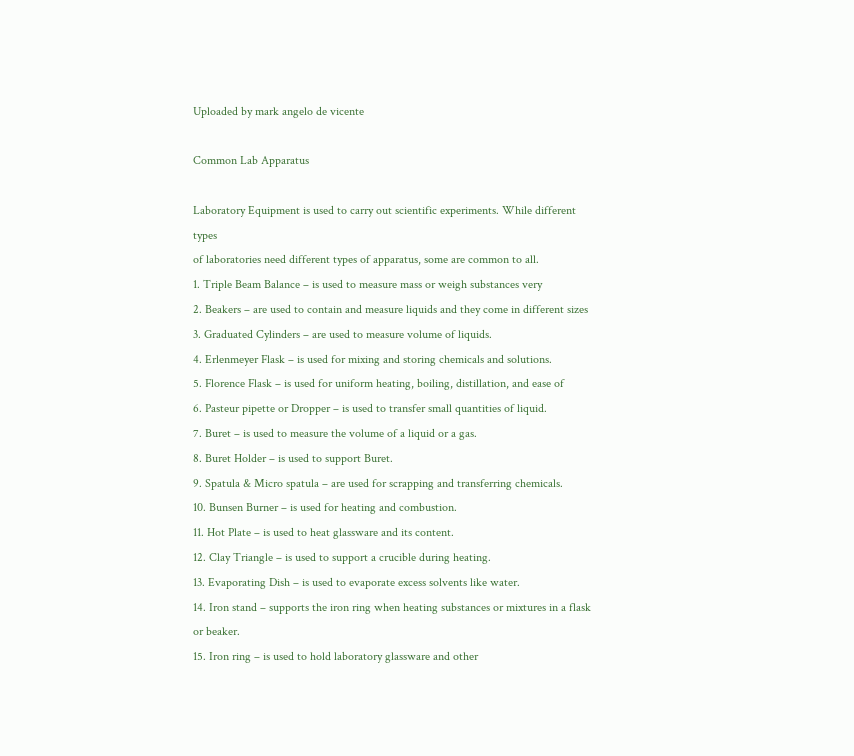Uploaded by mark angelo de vicente

Common Lab Apparatus

Laboratory Equipment is used to carry out scientific experiments. While different types
of laboratories need different types of apparatus, some are common to all.
1. Triple Beam Balance – is used to measure mass or weigh substances very
2. Beakers – are used to contain and measure liquids and they come in different sizes
3. Graduated Cylinders – are used to measure volume of liquids.
4. Erlenmeyer Flask – is used for mixing and storing chemicals and solutions.
5. Florence Flask – is used for uniform heating, boiling, distillation, and ease of
6. Pasteur pipette or Dropper – is used to transfer small quantities of liquid.
7. Buret – is used to measure the volume of a liquid or a gas.
8. Buret Holder – is used to support Buret.
9. Spatula & Micro spatula – are used for scrapping and transferring chemicals.
10. Bunsen Burner – is used for heating and combustion.
11. Hot Plate – is used to heat glassware and its content.
12. Clay Triangle – is used to support a crucible during heating.
13. Evaporating Dish – is used to evaporate excess solvents like water.
14. Iron stand – supports the iron ring when heating substances or mixtures in a flask
or beaker.
15. Iron ring – is used to hold laboratory glassware and other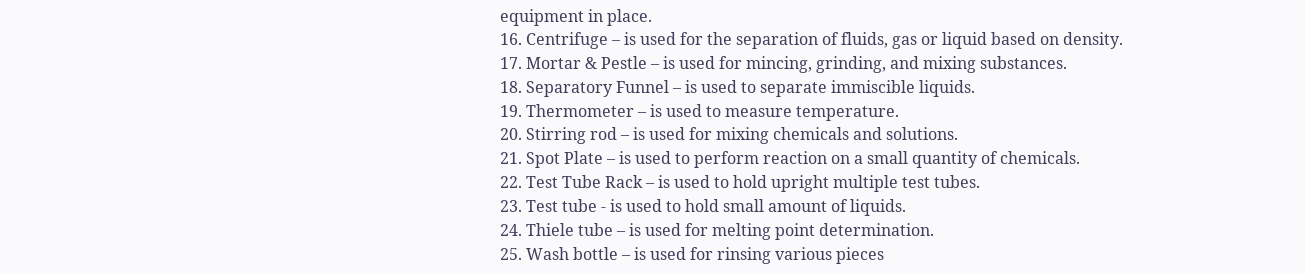equipment in place.
16. Centrifuge – is used for the separation of fluids, gas or liquid based on density.
17. Mortar & Pestle – is used for mincing, grinding, and mixing substances.
18. Separatory Funnel – is used to separate immiscible liquids.
19. Thermometer – is used to measure temperature.
20. Stirring rod – is used for mixing chemicals and solutions.
21. Spot Plate – is used to perform reaction on a small quantity of chemicals.
22. Test Tube Rack – is used to hold upright multiple test tubes.
23. Test tube - is used to hold small amount of liquids.
24. Thiele tube – is used for melting point determination.
25. Wash bottle – is used for rinsing various pieces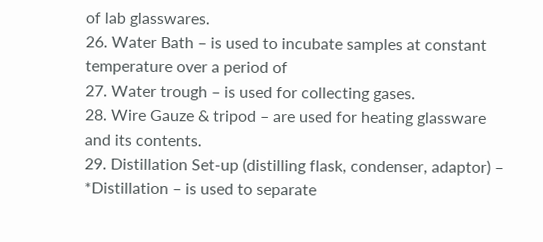of lab glasswares.
26. Water Bath – is used to incubate samples at constant temperature over a period of
27. Water trough – is used for collecting gases.
28. Wire Gauze & tripod – are used for heating glassware and its contents.
29. Distillation Set-up (distilling flask, condenser, adaptor) –
*Distillation – is used to separate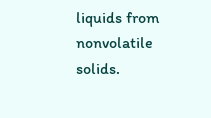liquids from nonvolatile solids.